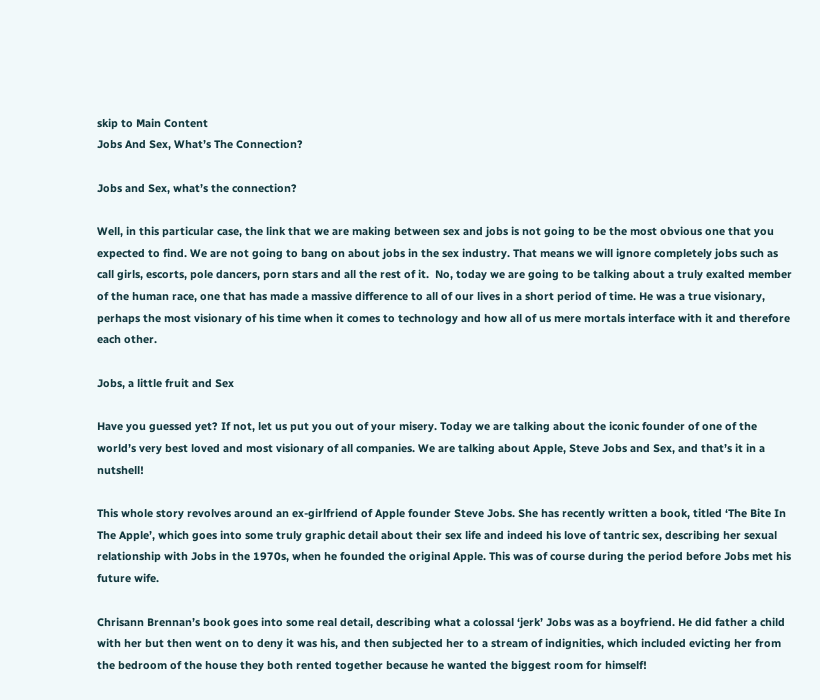skip to Main Content
Jobs And Sex, What’s The Connection?

Jobs and Sex, what’s the connection?

Well, in this particular case, the link that we are making between sex and jobs is not going to be the most obvious one that you expected to find. We are not going to bang on about jobs in the sex industry. That means we will ignore completely jobs such as call girls, escorts, pole dancers, porn stars and all the rest of it.  No, today we are going to be talking about a truly exalted member of the human race, one that has made a massive difference to all of our lives in a short period of time. He was a true visionary, perhaps the most visionary of his time when it comes to technology and how all of us mere mortals interface with it and therefore each other.

Jobs, a little fruit and Sex

Have you guessed yet? If not, let us put you out of your misery. Today we are talking about the iconic founder of one of the world’s very best loved and most visionary of all companies. We are talking about Apple, Steve Jobs and Sex, and that’s it in a nutshell!

This whole story revolves around an ex-girlfriend of Apple founder Steve Jobs. She has recently written a book, titled ‘The Bite In The Apple’, which goes into some truly graphic detail about their sex life and indeed his love of tantric sex, describing her sexual relationship with Jobs in the 1970s, when he founded the original Apple. This was of course during the period before Jobs met his future wife.

Chrisann Brennan’s book goes into some real detail, describing what a colossal ‘jerk’ Jobs was as a boyfriend. He did father a child with her but then went on to deny it was his, and then subjected her to a stream of indignities, which included evicting her from the bedroom of the house they both rented together because he wanted the biggest room for himself!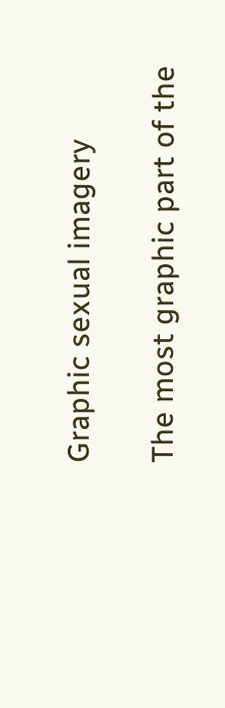Graphic sexual imagery

The most graphic part of the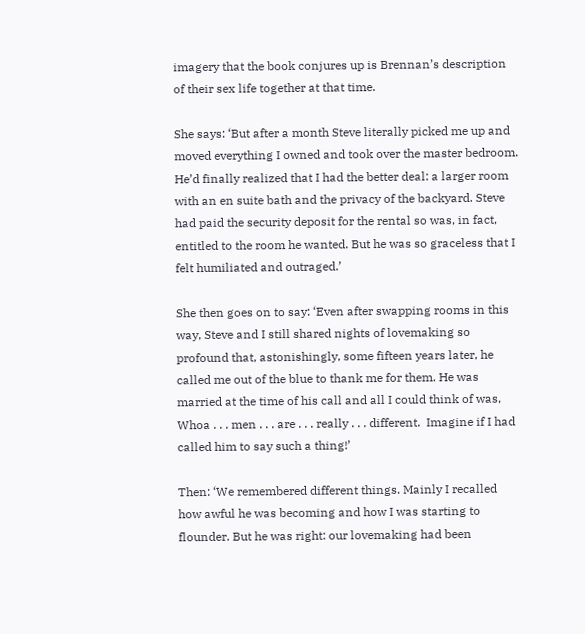imagery that the book conjures up is Brennan’s description of their sex life together at that time.

She says: ‘But after a month Steve literally picked me up and moved everything I owned and took over the master bedroom. He’d finally realized that I had the better deal: a larger room with an en suite bath and the privacy of the backyard. Steve had paid the security deposit for the rental so was, in fact, entitled to the room he wanted. But he was so graceless that I felt humiliated and outraged.’

She then goes on to say: ‘Even after swapping rooms in this way, Steve and I still shared nights of lovemaking so profound that, astonishingly, some fifteen years later, he called me out of the blue to thank me for them. He was married at the time of his call and all I could think of was, Whoa . . . men . . . are . . . really . . . different.  Imagine if I had called him to say such a thing!’

Then: ‘We remembered different things. Mainly I recalled how awful he was becoming and how I was starting to flounder. But he was right: our lovemaking had been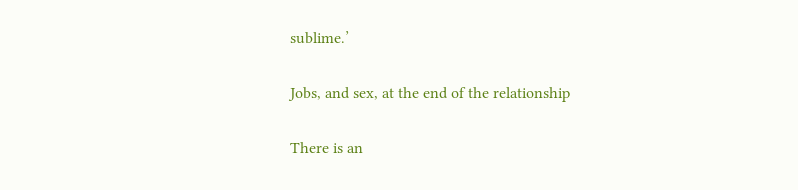sublime.’

Jobs, and sex, at the end of the relationship

There is an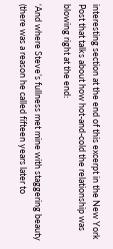interesting section at the end of this excerpt in the New York Post that talks about how hot-and-cold the relationship was blowing right at the end:

‘And where Steve’s fullness met mine with staggering beauty (there was a reason he called fifteen years later to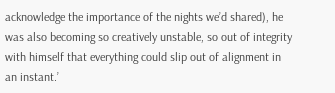acknowledge the importance of the nights we’d shared), he was also becoming so creatively unstable, so out of integrity with himself that everything could slip out of alignment in an instant.’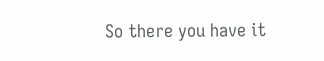So there you have it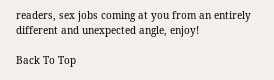readers, sex jobs coming at you from an entirely different and unexpected angle, enjoy!

Back To Top